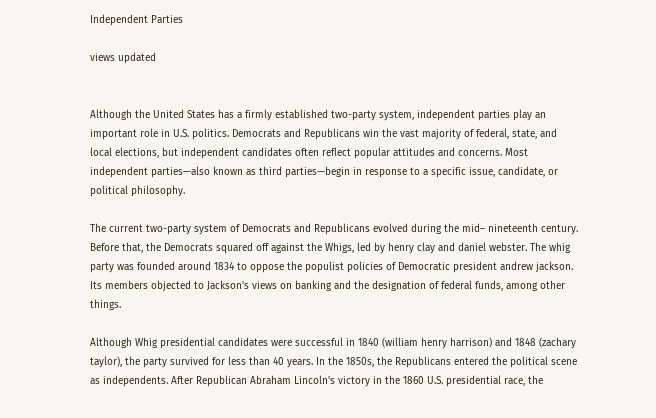Independent Parties

views updated


Although the United States has a firmly established two-party system, independent parties play an important role in U.S. politics. Democrats and Republicans win the vast majority of federal, state, and local elections, but independent candidates often reflect popular attitudes and concerns. Most independent parties—also known as third parties—begin in response to a specific issue, candidate, or political philosophy.

The current two-party system of Democrats and Republicans evolved during the mid– nineteenth century. Before that, the Democrats squared off against the Whigs, led by henry clay and daniel webster. The whig party was founded around 1834 to oppose the populist policies of Democratic president andrew jackson. Its members objected to Jackson's views on banking and the designation of federal funds, among other things.

Although Whig presidential candidates were successful in 1840 (william henry harrison) and 1848 (zachary taylor), the party survived for less than 40 years. In the 1850s, the Republicans entered the political scene as independents. After Republican Abraham Lincoln's victory in the 1860 U.S. presidential race, the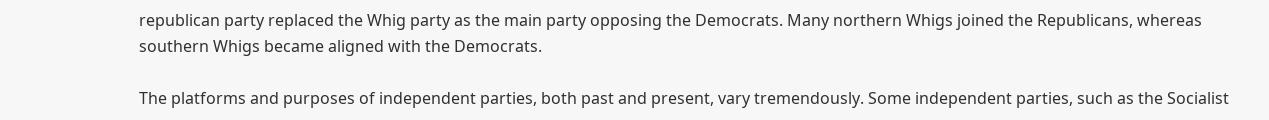republican party replaced the Whig party as the main party opposing the Democrats. Many northern Whigs joined the Republicans, whereas southern Whigs became aligned with the Democrats.

The platforms and purposes of independent parties, both past and present, vary tremendously. Some independent parties, such as the Socialist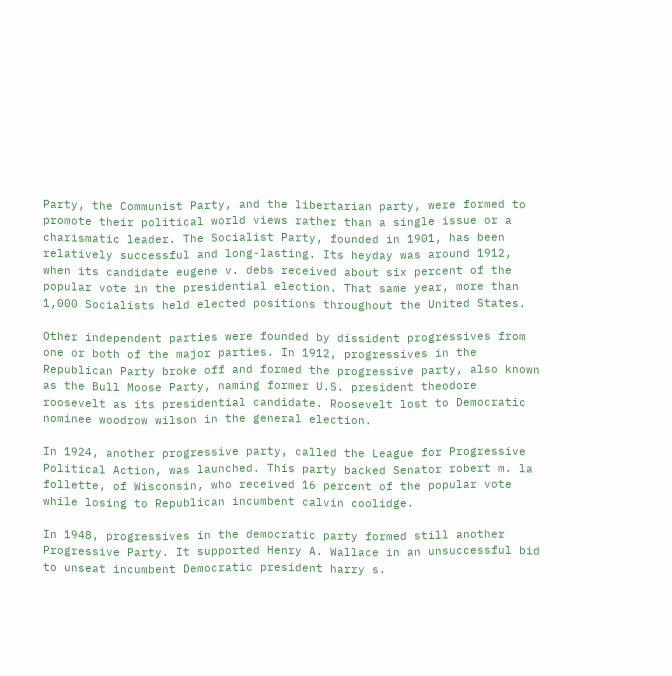Party, the Communist Party, and the libertarian party, were formed to promote their political world views rather than a single issue or a charismatic leader. The Socialist Party, founded in 1901, has been relatively successful and long-lasting. Its heyday was around 1912, when its candidate eugene v. debs received about six percent of the popular vote in the presidential election. That same year, more than 1,000 Socialists held elected positions throughout the United States.

Other independent parties were founded by dissident progressives from one or both of the major parties. In 1912, progressives in the Republican Party broke off and formed the progressive party, also known as the Bull Moose Party, naming former U.S. president theodore roosevelt as its presidential candidate. Roosevelt lost to Democratic nominee woodrow wilson in the general election.

In 1924, another progressive party, called the League for Progressive Political Action, was launched. This party backed Senator robert m. la follette, of Wisconsin, who received 16 percent of the popular vote while losing to Republican incumbent calvin coolidge.

In 1948, progressives in the democratic party formed still another Progressive Party. It supported Henry A. Wallace in an unsuccessful bid to unseat incumbent Democratic president harry s.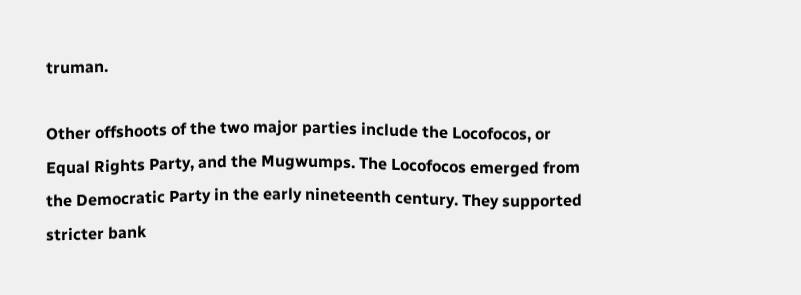truman.

Other offshoots of the two major parties include the Locofocos, or Equal Rights Party, and the Mugwumps. The Locofocos emerged from the Democratic Party in the early nineteenth century. They supported stricter bank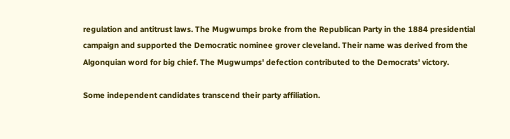regulation and antitrust laws. The Mugwumps broke from the Republican Party in the 1884 presidential campaign and supported the Democratic nominee grover cleveland. Their name was derived from the Algonquian word for big chief. The Mugwumps' defection contributed to the Democrats' victory.

Some independent candidates transcend their party affiliation.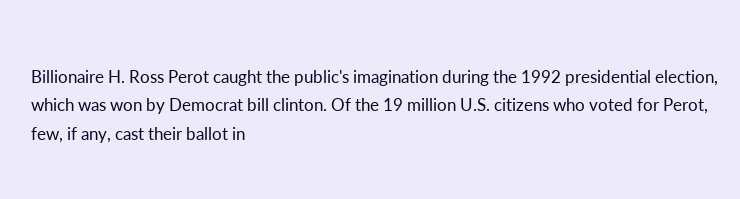Billionaire H. Ross Perot caught the public's imagination during the 1992 presidential election, which was won by Democrat bill clinton. Of the 19 million U.S. citizens who voted for Perot, few, if any, cast their ballot in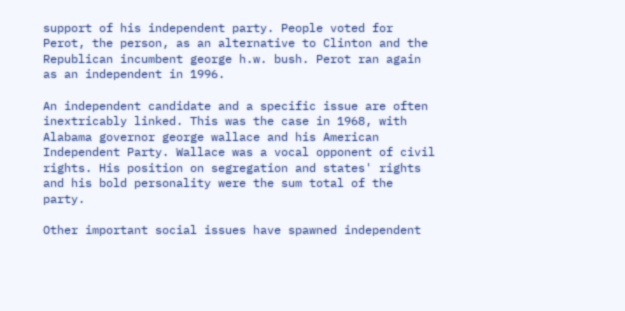support of his independent party. People voted for Perot, the person, as an alternative to Clinton and the Republican incumbent george h.w. bush. Perot ran again as an independent in 1996.

An independent candidate and a specific issue are often inextricably linked. This was the case in 1968, with Alabama governor george wallace and his American Independent Party. Wallace was a vocal opponent of civil rights. His position on segregation and states' rights and his bold personality were the sum total of the party.

Other important social issues have spawned independent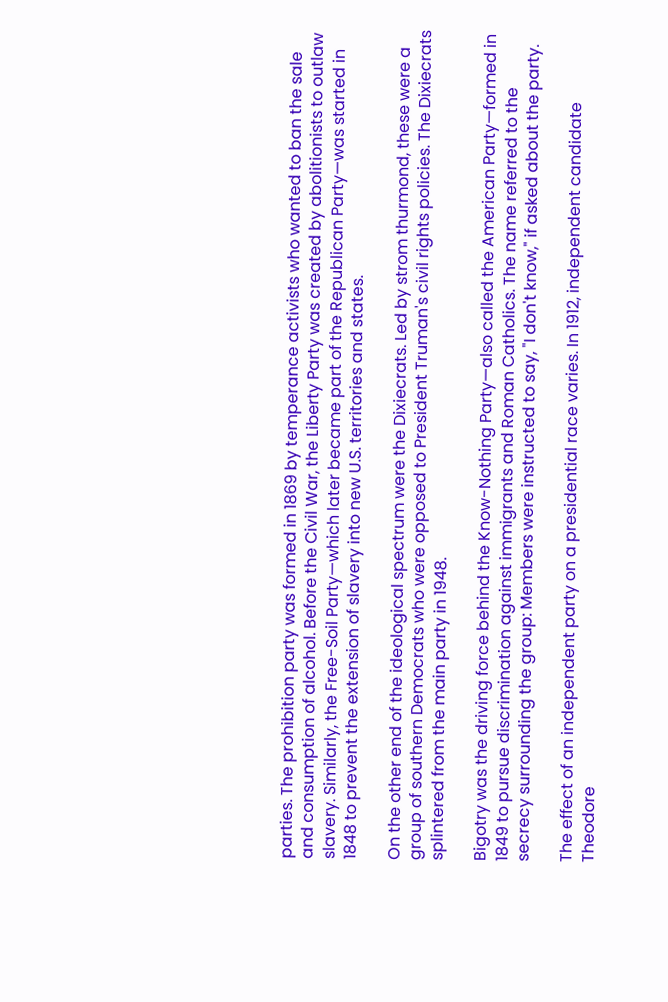parties. The prohibition party was formed in 1869 by temperance activists who wanted to ban the sale and consumption of alcohol. Before the Civil War, the Liberty Party was created by abolitionists to outlaw slavery. Similarly, the Free-Soil Party—which later became part of the Republican Party—was started in 1848 to prevent the extension of slavery into new U.S. territories and states.

On the other end of the ideological spectrum were the Dixiecrats. Led by strom thurmond, these were a group of southern Democrats who were opposed to President Truman's civil rights policies. The Dixiecrats splintered from the main party in 1948.

Bigotry was the driving force behind the Know-Nothing Party—also called the American Party—formed in 1849 to pursue discrimination against immigrants and Roman Catholics. The name referred to the secrecy surrounding the group: Members were instructed to say, "I don't know," if asked about the party.

The effect of an independent party on a presidential race varies. In 1912, independent candidate Theodore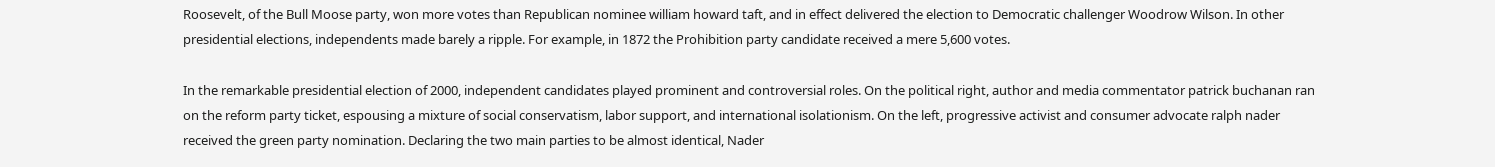Roosevelt, of the Bull Moose party, won more votes than Republican nominee william howard taft, and in effect delivered the election to Democratic challenger Woodrow Wilson. In other presidential elections, independents made barely a ripple. For example, in 1872 the Prohibition party candidate received a mere 5,600 votes.

In the remarkable presidential election of 2000, independent candidates played prominent and controversial roles. On the political right, author and media commentator patrick buchanan ran on the reform party ticket, espousing a mixture of social conservatism, labor support, and international isolationism. On the left, progressive activist and consumer advocate ralph nader received the green party nomination. Declaring the two main parties to be almost identical, Nader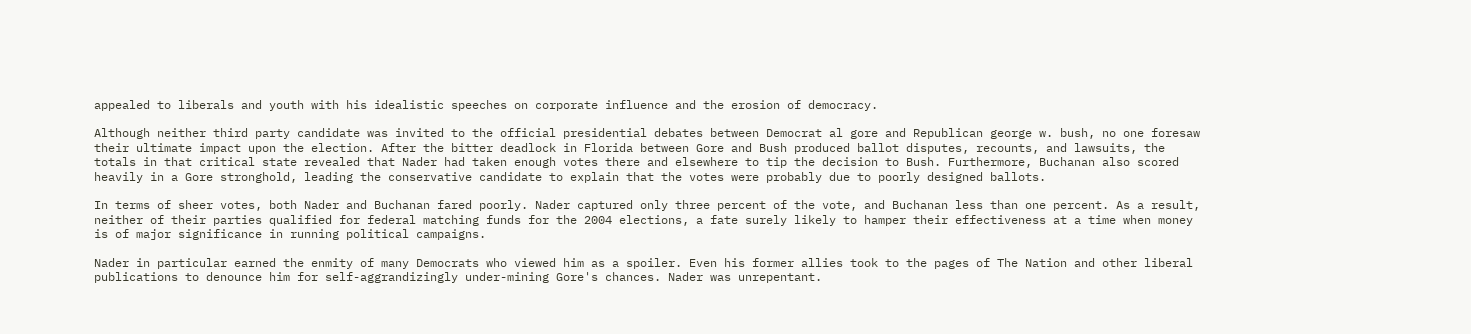appealed to liberals and youth with his idealistic speeches on corporate influence and the erosion of democracy.

Although neither third party candidate was invited to the official presidential debates between Democrat al gore and Republican george w. bush, no one foresaw their ultimate impact upon the election. After the bitter deadlock in Florida between Gore and Bush produced ballot disputes, recounts, and lawsuits, the totals in that critical state revealed that Nader had taken enough votes there and elsewhere to tip the decision to Bush. Furthermore, Buchanan also scored heavily in a Gore stronghold, leading the conservative candidate to explain that the votes were probably due to poorly designed ballots.

In terms of sheer votes, both Nader and Buchanan fared poorly. Nader captured only three percent of the vote, and Buchanan less than one percent. As a result, neither of their parties qualified for federal matching funds for the 2004 elections, a fate surely likely to hamper their effectiveness at a time when money is of major significance in running political campaigns.

Nader in particular earned the enmity of many Democrats who viewed him as a spoiler. Even his former allies took to the pages of The Nation and other liberal publications to denounce him for self-aggrandizingly under-mining Gore's chances. Nader was unrepentant.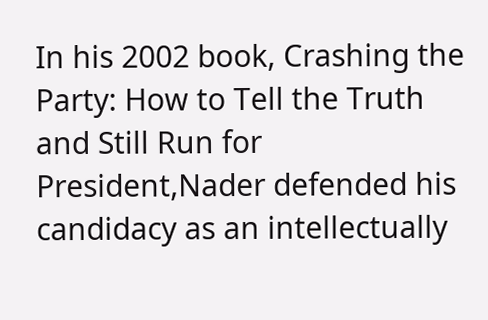In his 2002 book, Crashing the Party: How to Tell the Truth and Still Run for President,Nader defended his candidacy as an intellectually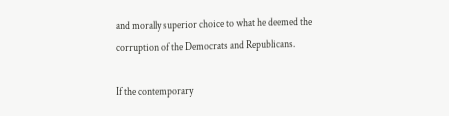and morally superior choice to what he deemed the corruption of the Democrats and Republicans.

If the contemporary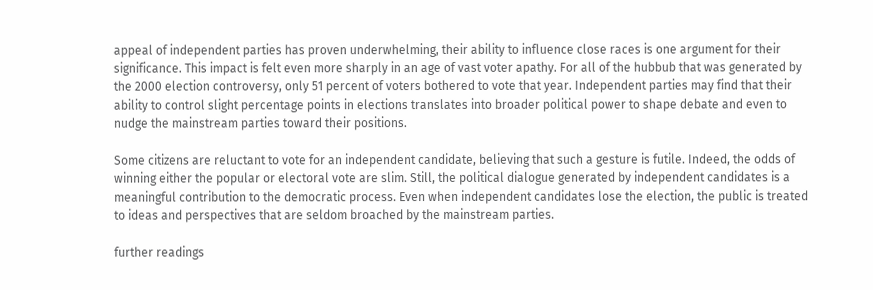appeal of independent parties has proven underwhelming, their ability to influence close races is one argument for their significance. This impact is felt even more sharply in an age of vast voter apathy. For all of the hubbub that was generated by the 2000 election controversy, only 51 percent of voters bothered to vote that year. Independent parties may find that their ability to control slight percentage points in elections translates into broader political power to shape debate and even to nudge the mainstream parties toward their positions.

Some citizens are reluctant to vote for an independent candidate, believing that such a gesture is futile. Indeed, the odds of winning either the popular or electoral vote are slim. Still, the political dialogue generated by independent candidates is a meaningful contribution to the democratic process. Even when independent candidates lose the election, the public is treated to ideas and perspectives that are seldom broached by the mainstream parties.

further readings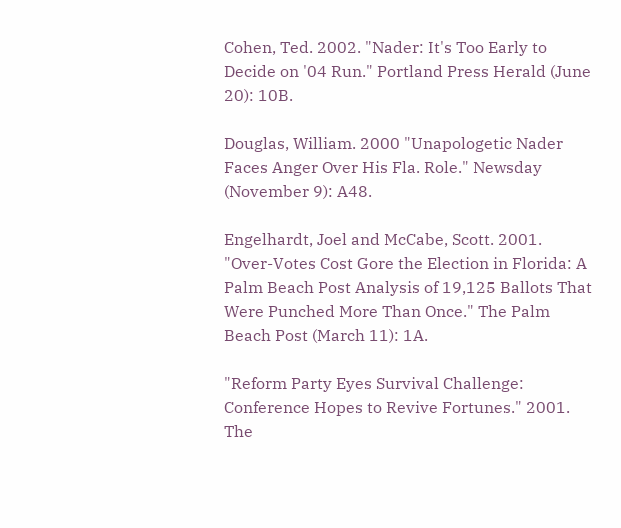Cohen, Ted. 2002. "Nader: It's Too Early to Decide on '04 Run." Portland Press Herald (June 20): 10B.

Douglas, William. 2000 "Unapologetic Nader Faces Anger Over His Fla. Role." Newsday (November 9): A48.

Engelhardt, Joel and McCabe, Scott. 2001. "Over-Votes Cost Gore the Election in Florida: A Palm Beach Post Analysis of 19,125 Ballots That Were Punched More Than Once." The Palm Beach Post (March 11): 1A.

"Reform Party Eyes Survival Challenge: Conference Hopes to Revive Fortunes." 2001. The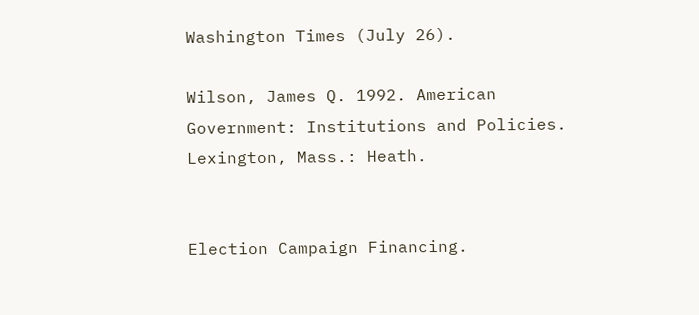Washington Times (July 26).

Wilson, James Q. 1992. American Government: Institutions and Policies. Lexington, Mass.: Heath.


Election Campaign Financing.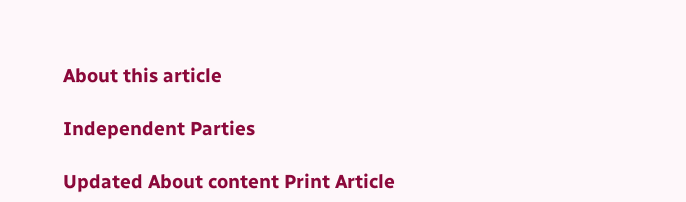About this article

Independent Parties

Updated About content Print Article